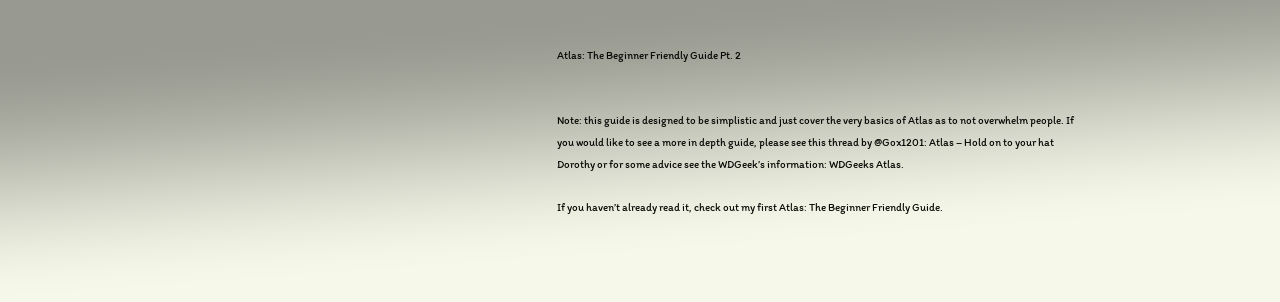Atlas: The Beginner Friendly Guide Pt. 2


Note: this guide is designed to be simplistic and just cover the very basics of Atlas as to not overwhelm people. If you would like to see a more in depth guide, please see this thread by @Gox1201: Atlas – Hold on to your hat Dorothy or for some advice see the WDGeek’s information: WDGeeks Atlas.

If you haven’t already read it, check out my first Atlas: The Beginner Friendly Guide.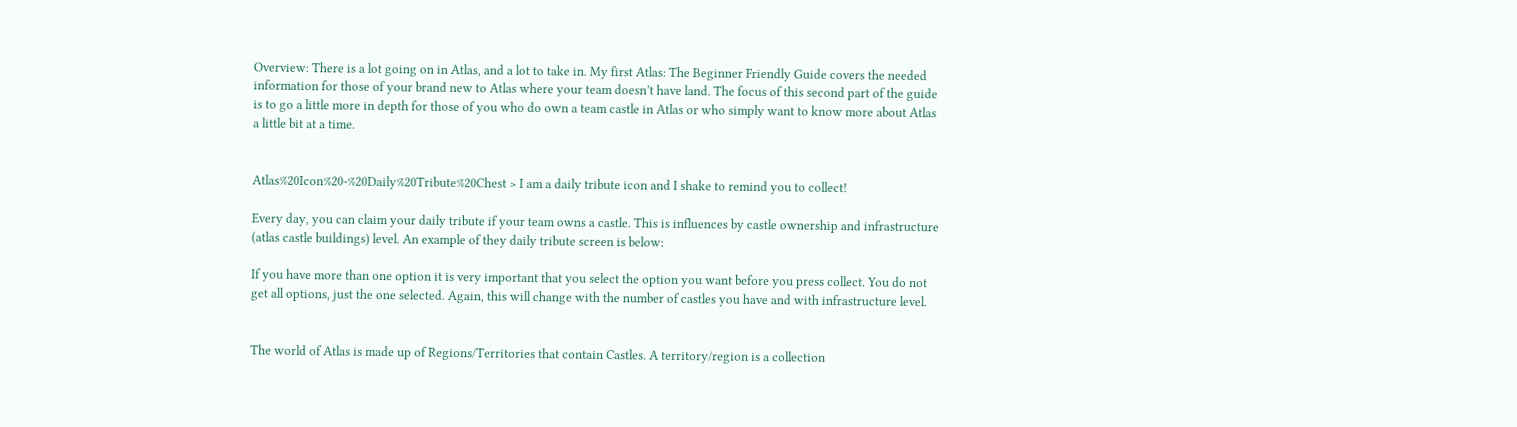Overview: There is a lot going on in Atlas, and a lot to take in. My first Atlas: The Beginner Friendly Guide covers the needed information for those of your brand new to Atlas where your team doesn’t have land. The focus of this second part of the guide is to go a little more in depth for those of you who do own a team castle in Atlas or who simply want to know more about Atlas a little bit at a time.


Atlas%20Icon%20-%20Daily%20Tribute%20Chest > I am a daily tribute icon and I shake to remind you to collect!

Every day, you can claim your daily tribute if your team owns a castle. This is influences by castle ownership and infrastructure (atlas castle buildings) level. An example of they daily tribute screen is below:

If you have more than one option it is very important that you select the option you want before you press collect. You do not get all options, just the one selected. Again, this will change with the number of castles you have and with infrastructure level.


The world of Atlas is made up of Regions/Territories that contain Castles. A territory/region is a collection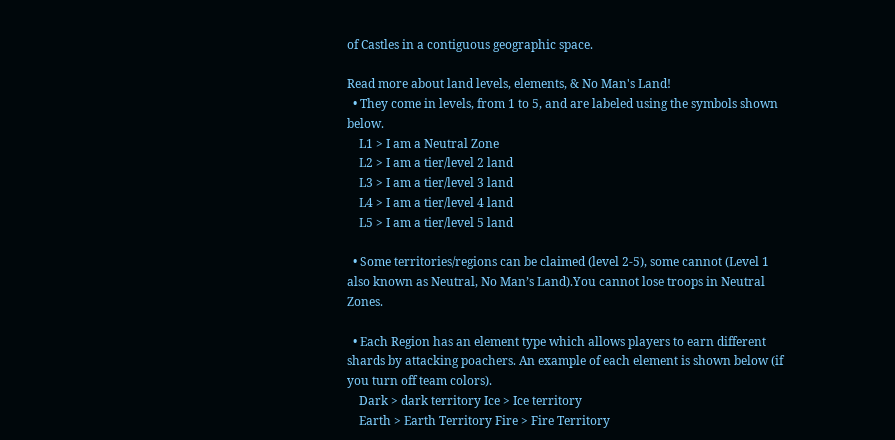of Castles in a contiguous geographic space.

Read more about land levels, elements, & No Man's Land!
  • They come in levels, from 1 to 5, and are labeled using the symbols shown below.
    L1 > I am a Neutral Zone
    L2 > I am a tier/level 2 land
    L3 > I am a tier/level 3 land
    L4 > I am a tier/level 4 land
    L5 > I am a tier/level 5 land

  • Some territories/regions can be claimed (level 2-5), some cannot (Level 1 also known as Neutral, No Man’s Land).You cannot lose troops in Neutral Zones.

  • Each Region has an element type which allows players to earn different shards by attacking poachers. An example of each element is shown below (if you turn off team colors).
    Dark > dark territory Ice > Ice territory
    Earth > Earth Territory Fire > Fire Territory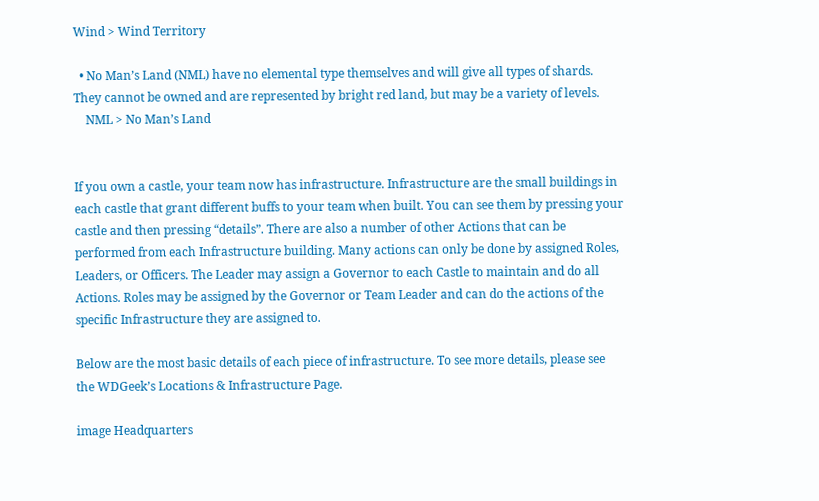Wind > Wind Territory

  • No Man’s Land (NML) have no elemental type themselves and will give all types of shards. They cannot be owned and are represented by bright red land, but may be a variety of levels.
    NML > No Man’s Land


If you own a castle, your team now has infrastructure. Infrastructure are the small buildings in each castle that grant different buffs to your team when built. You can see them by pressing your castle and then pressing “details”. There are also a number of other Actions that can be performed from each Infrastructure building. Many actions can only be done by assigned Roles, Leaders, or Officers. The Leader may assign a Governor to each Castle to maintain and do all Actions. Roles may be assigned by the Governor or Team Leader and can do the actions of the specific Infrastructure they are assigned to.

Below are the most basic details of each piece of infrastructure. To see more details, please see the WDGeek’s Locations & Infrastructure Page.

image Headquarters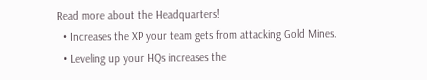Read more about the Headquarters!
  • Increases the XP your team gets from attacking Gold Mines.
  • Leveling up your HQs increases the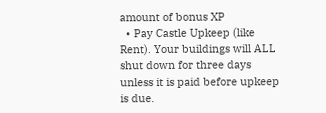amount of bonus XP
  • Pay Castle Upkeep (like Rent). Your buildings will ALL shut down for three days unless it is paid before upkeep is due.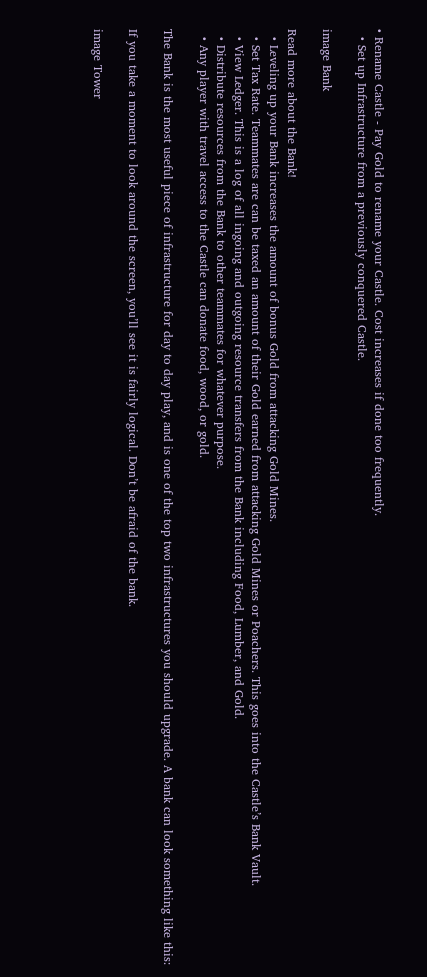• Rename Castle - Pay Gold to rename your Castle. Cost increases if done too frequently.
  • Set up Infrastructure from a previously conquered Castle.

image Bank

Read more about the Bank!
  • Leveling up your Bank increases the amount of bonus Gold from attacking Gold Mines.
  • Set Tax Rate. Teammates are can be taxed an amount of their Gold earned from attacking Gold Mines or Poachers. This goes into the Castle’s Bank Vault.
  • View Ledger. This is a log of all ingoing and outgoing resource transfers from the Bank including Food, Lumber, and Gold.
  • Distribute resources from the Bank to other teammates for whatever purpose.
  • Any player with travel access to the Castle can donate food, wood, or gold.

The Bank is the most useful piece of infrastructure for day to day play, and is one of the top two infrastructures you should upgrade. A bank can look something like this:

If you take a moment to look around the screen, you’ll see it is fairly logical. Don’t be afraid of the bank.

image Tower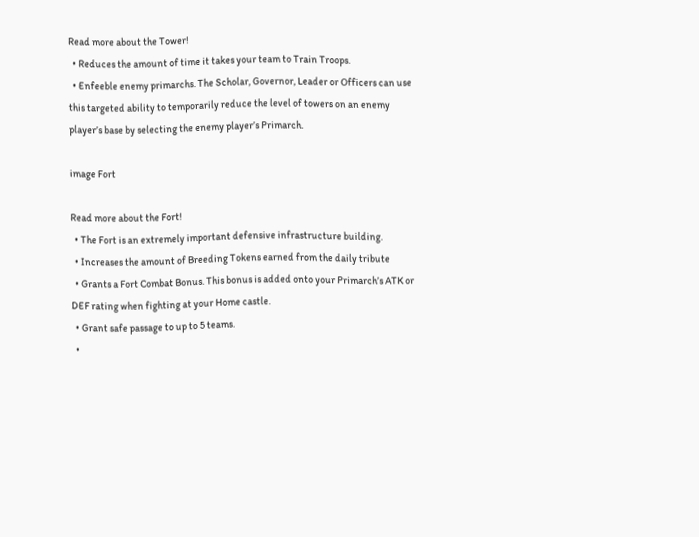Read more about the Tower!
  • Reduces the amount of time it takes your team to Train Troops.
  • Enfeeble enemy primarchs. The Scholar, Governor, Leader or Officers can use this targeted ability to temporarily reduce the level of towers on an enemy player’s base by selecting the enemy player’s Primarch.

image Fort

Read more about the Fort!
  • The Fort is an extremely important defensive infrastructure building.
  • Increases the amount of Breeding Tokens earned from the daily tribute
  • Grants a Fort Combat Bonus. This bonus is added onto your Primarch’s ATK or DEF rating when fighting at your Home castle.
  • Grant safe passage to up to 5 teams.
  •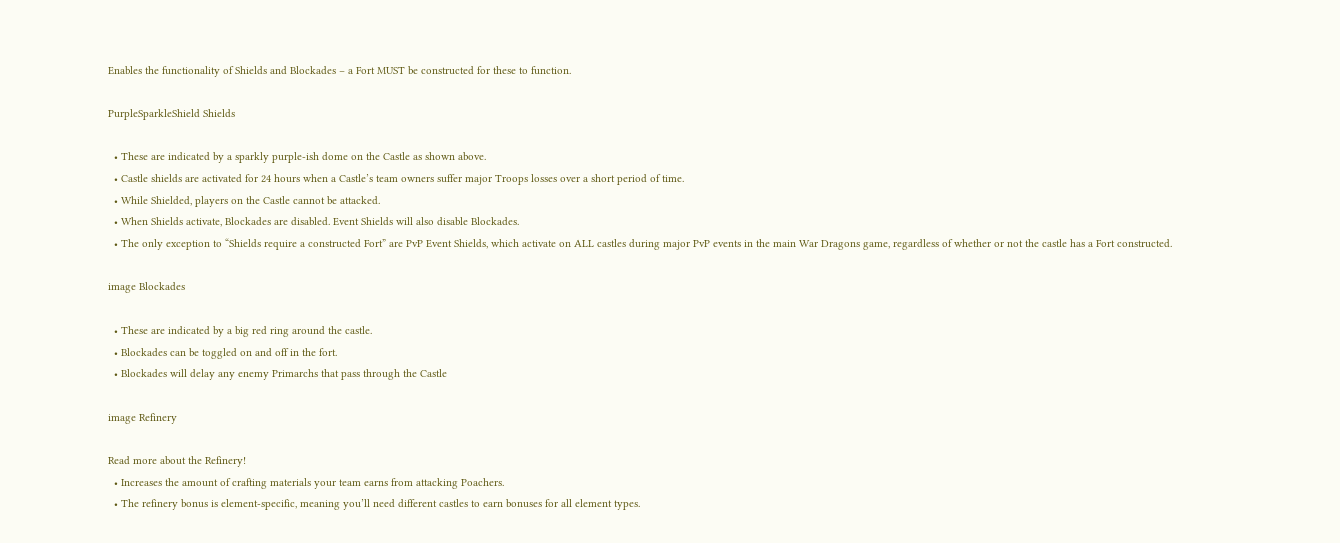Enables the functionality of Shields and Blockades – a Fort MUST be constructed for these to function.

PurpleSparkleShield Shields

  • These are indicated by a sparkly purple-ish dome on the Castle as shown above.
  • Castle shields are activated for 24 hours when a Castle’s team owners suffer major Troops losses over a short period of time.
  • While Shielded, players on the Castle cannot be attacked.
  • When Shields activate, Blockades are disabled. Event Shields will also disable Blockades.
  • The only exception to “Shields require a constructed Fort” are PvP Event Shields, which activate on ALL castles during major PvP events in the main War Dragons game, regardless of whether or not the castle has a Fort constructed.

image Blockades

  • These are indicated by a big red ring around the castle.
  • Blockades can be toggled on and off in the fort.
  • Blockades will delay any enemy Primarchs that pass through the Castle

image Refinery

Read more about the Refinery!
  • Increases the amount of crafting materials your team earns from attacking Poachers.
  • The refinery bonus is element-specific, meaning you’ll need different castles to earn bonuses for all element types.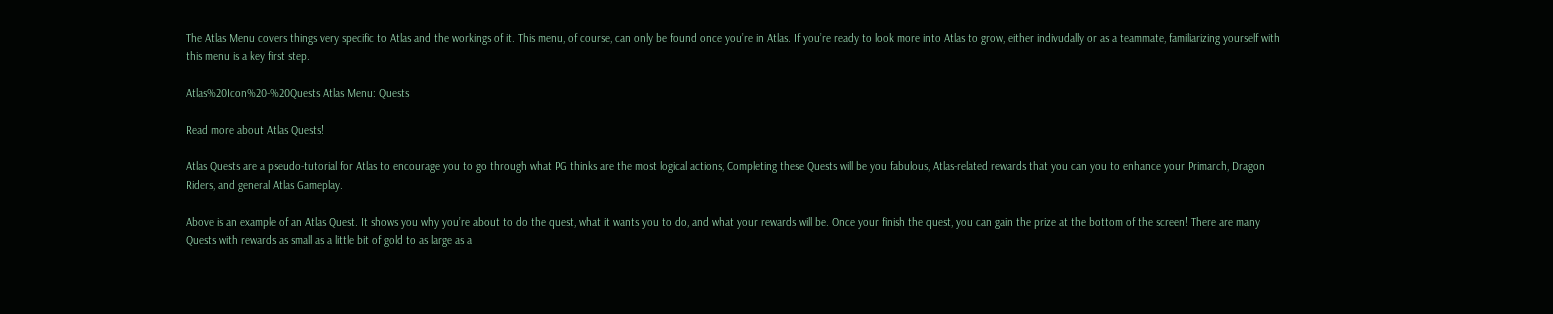The Atlas Menu covers things very specific to Atlas and the workings of it. This menu, of course, can only be found once you’re in Atlas. If you’re ready to look more into Atlas to grow, either indivudally or as a teammate, familiarizing yourself with this menu is a key first step.

Atlas%20Icon%20-%20Quests Atlas Menu: Quests

Read more about Atlas Quests!

Atlas Quests are a pseudo-tutorial for Atlas to encourage you to go through what PG thinks are the most logical actions, Completing these Quests will be you fabulous, Atlas-related rewards that you can you to enhance your Primarch, Dragon Riders, and general Atlas Gameplay.

Above is an example of an Atlas Quest. It shows you why you’re about to do the quest, what it wants you to do, and what your rewards will be. Once your finish the quest, you can gain the prize at the bottom of the screen! There are many Quests with rewards as small as a little bit of gold to as large as a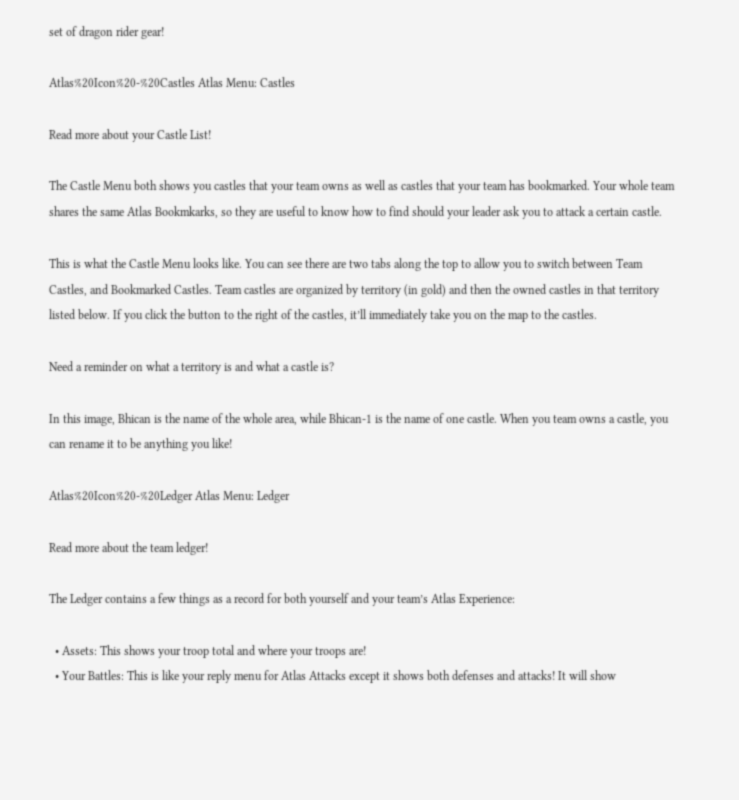set of dragon rider gear!

Atlas%20Icon%20-%20Castles Atlas Menu: Castles

Read more about your Castle List!

The Castle Menu both shows you castles that your team owns as well as castles that your team has bookmarked. Your whole team shares the same Atlas Bookmkarks, so they are useful to know how to find should your leader ask you to attack a certain castle.

This is what the Castle Menu looks like. You can see there are two tabs along the top to allow you to switch between Team Castles, and Bookmarked Castles. Team castles are organized by territory (in gold) and then the owned castles in that territory listed below. If you click the button to the right of the castles, it’ll immediately take you on the map to the castles.

Need a reminder on what a territory is and what a castle is?

In this image, Bhican is the name of the whole area, while Bhican-1 is the name of one castle. When you team owns a castle, you can rename it to be anything you like!

Atlas%20Icon%20-%20Ledger Atlas Menu: Ledger

Read more about the team ledger!

The Ledger contains a few things as a record for both yourself and your team’s Atlas Experience:

  • Assets: This shows your troop total and where your troops are!
  • Your Battles: This is like your reply menu for Atlas Attacks except it shows both defenses and attacks! It will show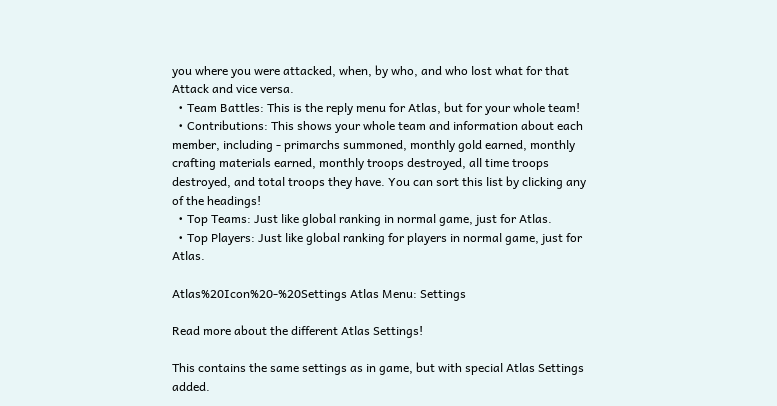you where you were attacked, when, by who, and who lost what for that Attack and vice versa.
  • Team Battles: This is the reply menu for Atlas, but for your whole team!
  • Contributions: This shows your whole team and information about each member, including - primarchs summoned, monthly gold earned, monthly crafting materials earned, monthly troops destroyed, all time troops destroyed, and total troops they have. You can sort this list by clicking any of the headings!
  • Top Teams: Just like global ranking in normal game, just for Atlas.
  • Top Players: Just like global ranking for players in normal game, just for Atlas.

Atlas%20Icon%20-%20Settings Atlas Menu: Settings

Read more about the different Atlas Settings!

This contains the same settings as in game, but with special Atlas Settings added.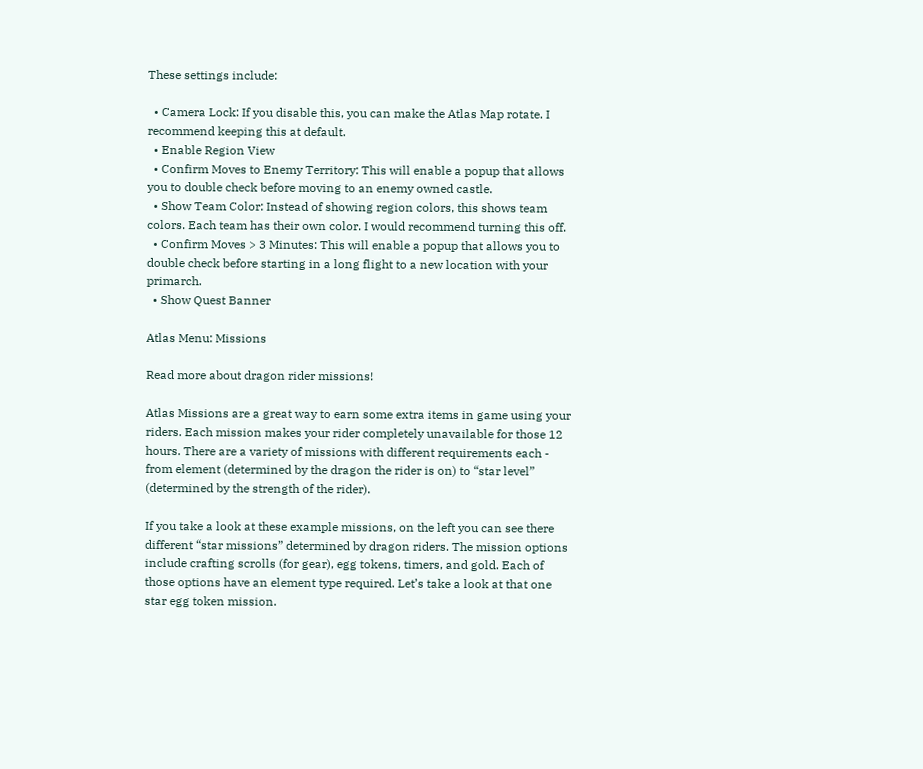These settings include:

  • Camera Lock: If you disable this, you can make the Atlas Map rotate. I recommend keeping this at default.
  • Enable Region View
  • Confirm Moves to Enemy Territory: This will enable a popup that allows you to double check before moving to an enemy owned castle.
  • Show Team Color: Instead of showing region colors, this shows team colors. Each team has their own color. I would recommend turning this off.
  • Confirm Moves > 3 Minutes: This will enable a popup that allows you to double check before starting in a long flight to a new location with your primarch.
  • Show Quest Banner

Atlas Menu: Missions

Read more about dragon rider missions!

Atlas Missions are a great way to earn some extra items in game using your riders. Each mission makes your rider completely unavailable for those 12 hours. There are a variety of missions with different requirements each - from element (determined by the dragon the rider is on) to “star level” (determined by the strength of the rider).

If you take a look at these example missions, on the left you can see there different “star missions” determined by dragon riders. The mission options include crafting scrolls (for gear), egg tokens, timers, and gold. Each of those options have an element type required. Let’s take a look at that one star egg token mission.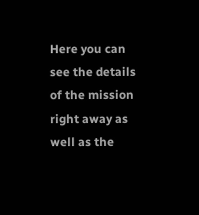Here you can see the details of the mission right away as well as the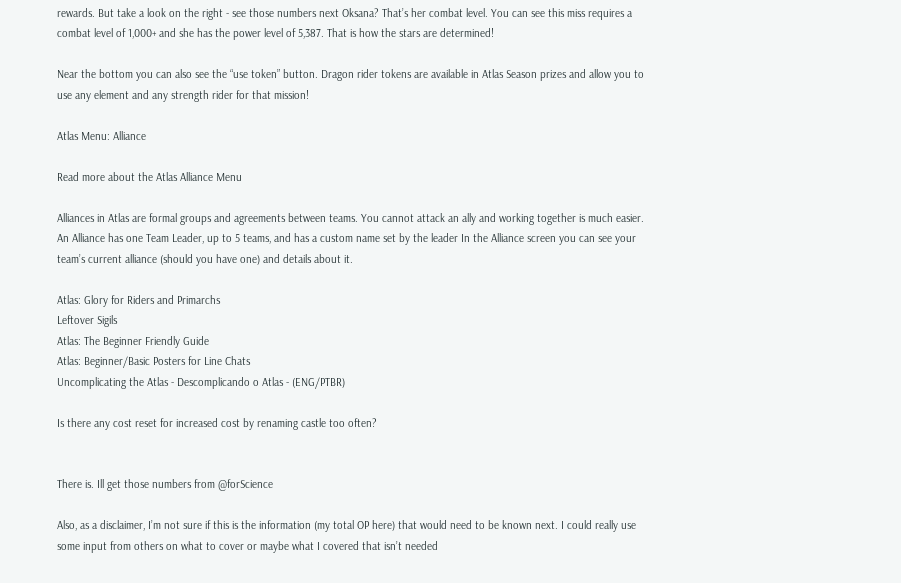rewards. But take a look on the right - see those numbers next Oksana? That’s her combat level. You can see this miss requires a combat level of 1,000+ and she has the power level of 5,387. That is how the stars are determined!

Near the bottom you can also see the “use token” button. Dragon rider tokens are available in Atlas Season prizes and allow you to use any element and any strength rider for that mission!

Atlas Menu: Alliance

Read more about the Atlas Alliance Menu

Alliances in Atlas are formal groups and agreements between teams. You cannot attack an ally and working together is much easier. An Alliance has one Team Leader, up to 5 teams, and has a custom name set by the leader In the Alliance screen you can see your team’s current alliance (should you have one) and details about it.

Atlas: Glory for Riders and Primarchs
Leftover Sigils
Atlas: The Beginner Friendly Guide
Atlas: Beginner/Basic Posters for Line Chats
Uncomplicating the Atlas - Descomplicando o Atlas - (ENG/PTBR)

Is there any cost reset for increased cost by renaming castle too often?


There is. Ill get those numbers from @forScience

Also, as a disclaimer, I’m not sure if this is the information (my total OP here) that would need to be known next. I could really use some input from others on what to cover or maybe what I covered that isn’t needed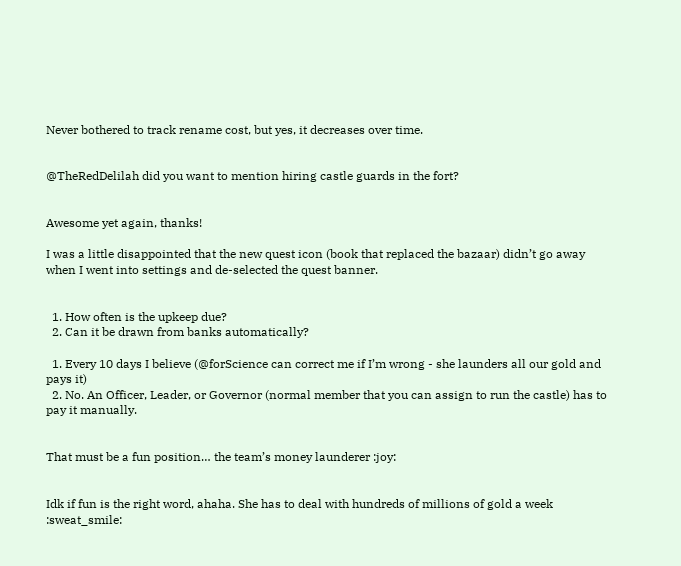Never bothered to track rename cost, but yes, it decreases over time.


@TheRedDelilah did you want to mention hiring castle guards in the fort?


Awesome yet again, thanks!

I was a little disappointed that the new quest icon (book that replaced the bazaar) didn’t go away when I went into settings and de-selected the quest banner.


  1. How often is the upkeep due?
  2. Can it be drawn from banks automatically?

  1. Every 10 days I believe (@forScience can correct me if I’m wrong - she launders all our gold and pays it)
  2. No. An Officer, Leader, or Governor (normal member that you can assign to run the castle) has to pay it manually.


That must be a fun position… the team’s money launderer :joy:


Idk if fun is the right word, ahaha. She has to deal with hundreds of millions of gold a week :sweat_smile: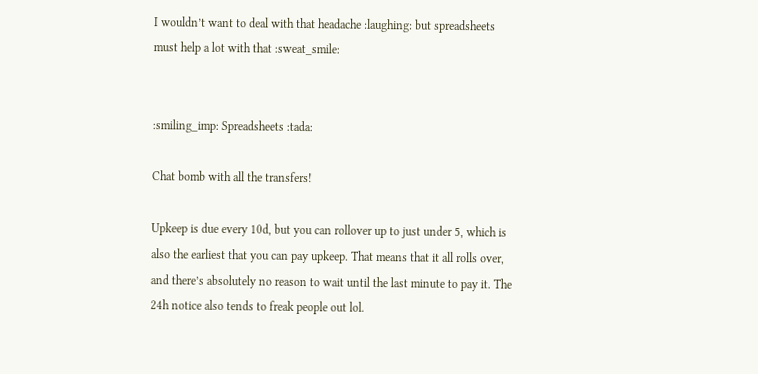I wouldn’t want to deal with that headache :laughing: but spreadsheets must help a lot with that :sweat_smile:


:smiling_imp: Spreadsheets :tada:

Chat bomb with all the transfers!

Upkeep is due every 10d, but you can rollover up to just under 5, which is also the earliest that you can pay upkeep. That means that it all rolls over, and there’s absolutely no reason to wait until the last minute to pay it. The 24h notice also tends to freak people out lol.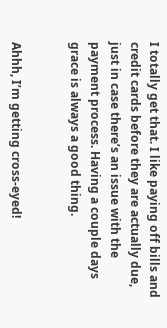I totally get that. I like paying off bills and credit cards before they are actually due, just in case there’s an issue with the payment process. Having a couple days grace is always a good thing.


Ahhh, I’m getting cross-eyed!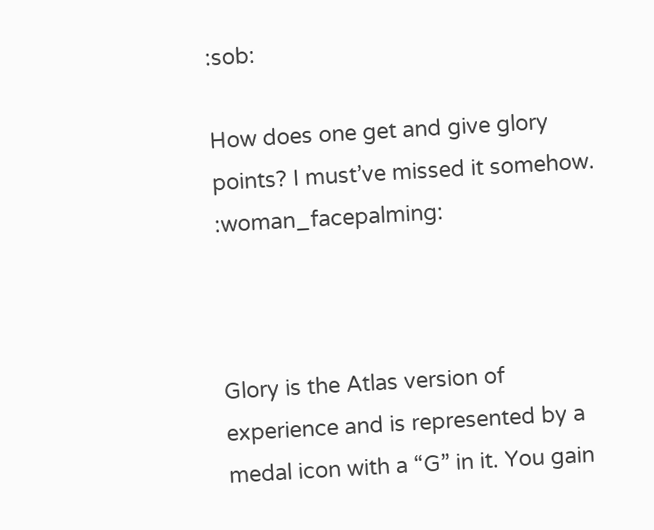:sob:

How does one get and give glory points? I must’ve missed it somehow. :woman_facepalming:



Glory is the Atlas version of experience and is represented by a medal icon with a “G” in it. You gain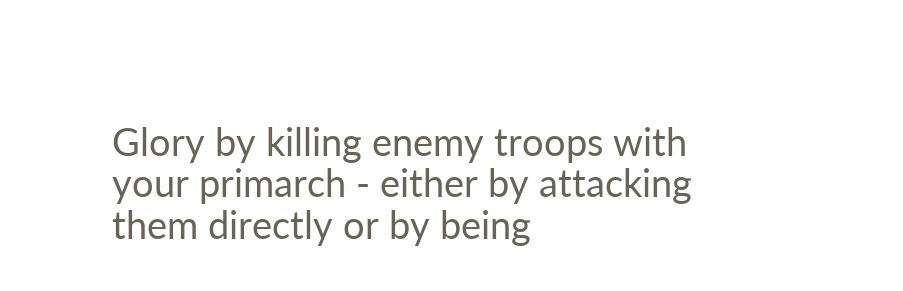Glory by killing enemy troops with your primarch - either by attacking them directly or by being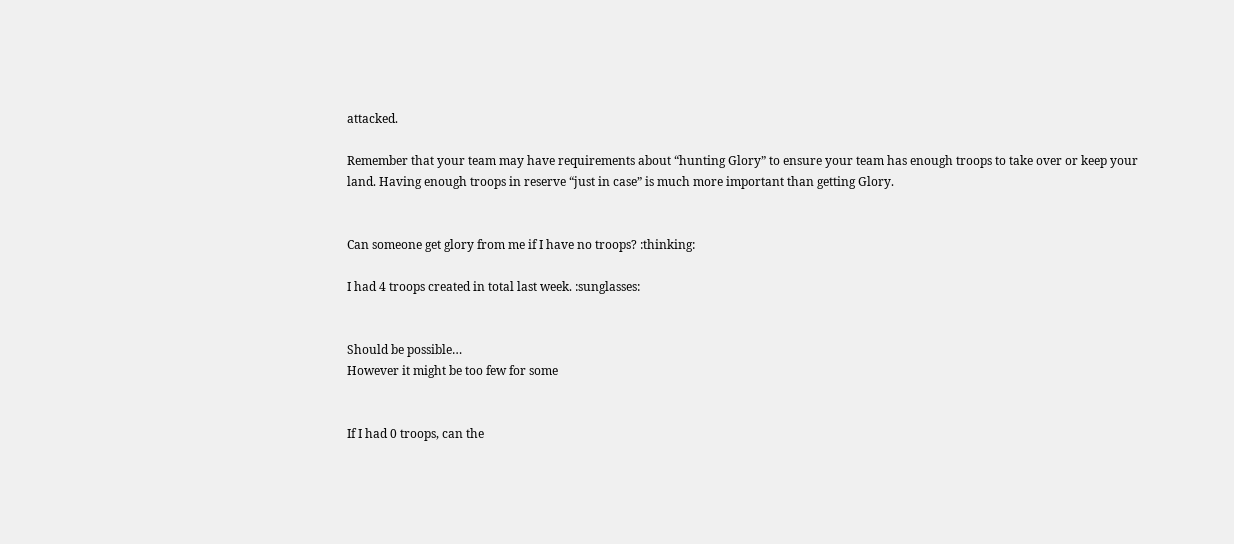attacked.

Remember that your team may have requirements about “hunting Glory” to ensure your team has enough troops to take over or keep your land. Having enough troops in reserve “just in case” is much more important than getting Glory.


Can someone get glory from me if I have no troops? :thinking:

I had 4 troops created in total last week. :sunglasses:


Should be possible…
However it might be too few for some


If I had 0 troops, can the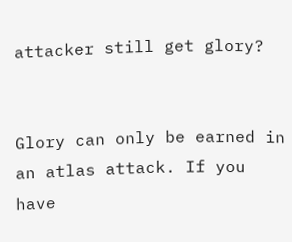attacker still get glory?


Glory can only be earned in an atlas attack. If you have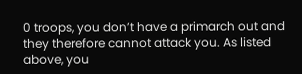0 troops, you don’t have a primarch out and they therefore cannot attack you. As listed above, you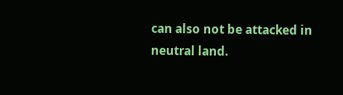can also not be attacked in neutral land.